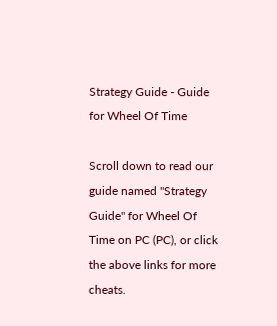Strategy Guide - Guide for Wheel Of Time

Scroll down to read our guide named "Strategy Guide" for Wheel Of Time on PC (PC), or click the above links for more cheats.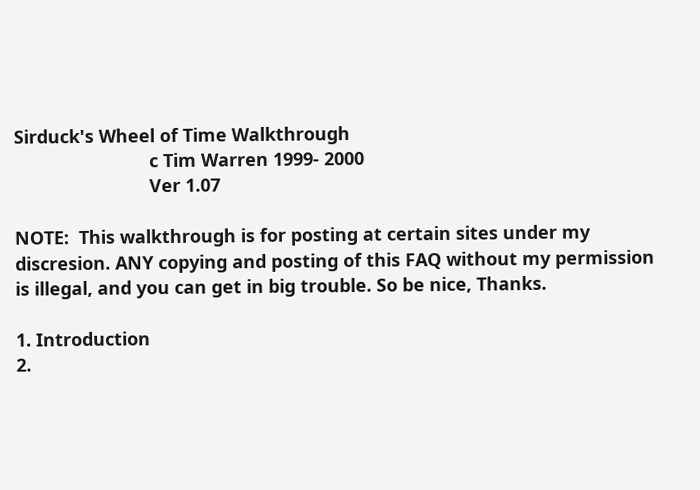Sirduck's Wheel of Time Walkthrough
                           c Tim Warren 1999- 2000
                           Ver 1.07

NOTE:  This walkthrough is for posting at certain sites under my
discresion. ANY copying and posting of this FAQ without my permission
is illegal, and you can get in big trouble. So be nice, Thanks.

1. Introduction
2.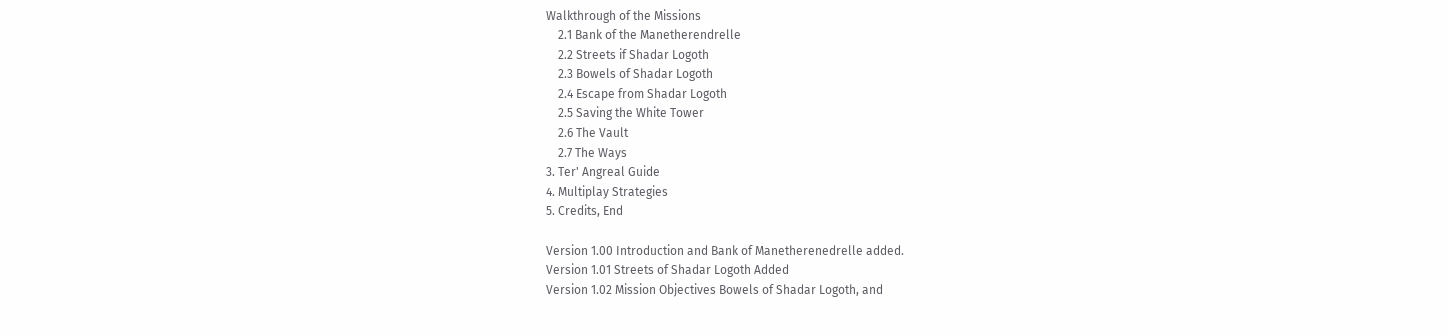Walkthrough of the Missions
    2.1 Bank of the Manetherendrelle
    2.2 Streets if Shadar Logoth
    2.3 Bowels of Shadar Logoth
    2.4 Escape from Shadar Logoth
    2.5 Saving the White Tower
    2.6 The Vault
    2.7 The Ways
3. Ter' Angreal Guide
4. Multiplay Strategies
5. Credits, End

Version 1.00 Introduction and Bank of Manetherenedrelle added.
Version 1.01 Streets of Shadar Logoth Added
Version 1.02 Mission Objectives Bowels of Shadar Logoth, and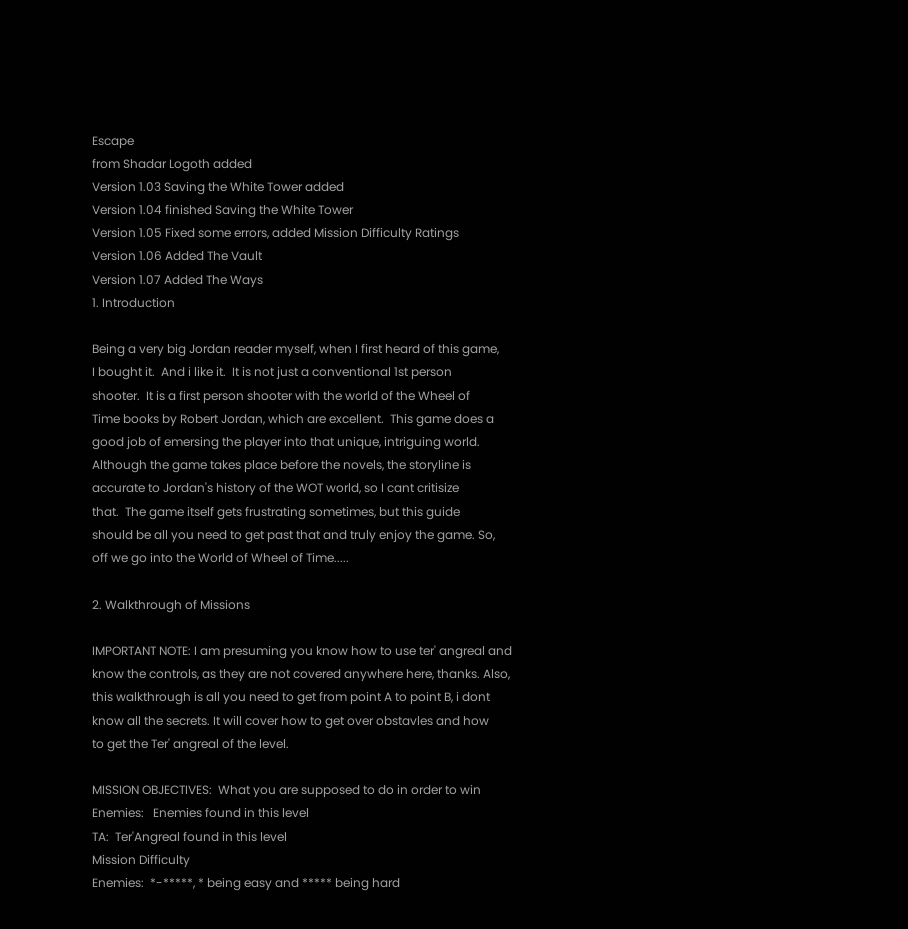Escape
from Shadar Logoth added
Version 1.03 Saving the White Tower added
Version 1.04 finished Saving the White Tower
Version 1.05 Fixed some errors, added Mission Difficulty Ratings
Version 1.06 Added The Vault
Version 1.07 Added The Ways
1. Introduction

Being a very big Jordan reader myself, when I first heard of this game,
I bought it.  And i like it.  It is not just a conventional 1st person
shooter.  It is a first person shooter with the world of the Wheel of
Time books by Robert Jordan, which are excellent.  This game does a
good job of emersing the player into that unique, intriguing world.
Although the game takes place before the novels, the storyline is
accurate to Jordan's history of the WOT world, so I cant critisize
that.  The game itself gets frustrating sometimes, but this guide
should be all you need to get past that and truly enjoy the game. So,
off we go into the World of Wheel of Time.....

2. Walkthrough of Missions

IMPORTANT NOTE: I am presuming you know how to use ter' angreal and
know the controls, as they are not covered anywhere here, thanks. Also,
this walkthrough is all you need to get from point A to point B, i dont
know all the secrets. It will cover how to get over obstavles and how
to get the Ter' angreal of the level.

MISSION OBJECTIVES:  What you are supposed to do in order to win
Enemies:   Enemies found in this level
TA:  Ter'Angreal found in this level
Mission Difficulty
Enemies:  *-*****, * being easy and ***** being hard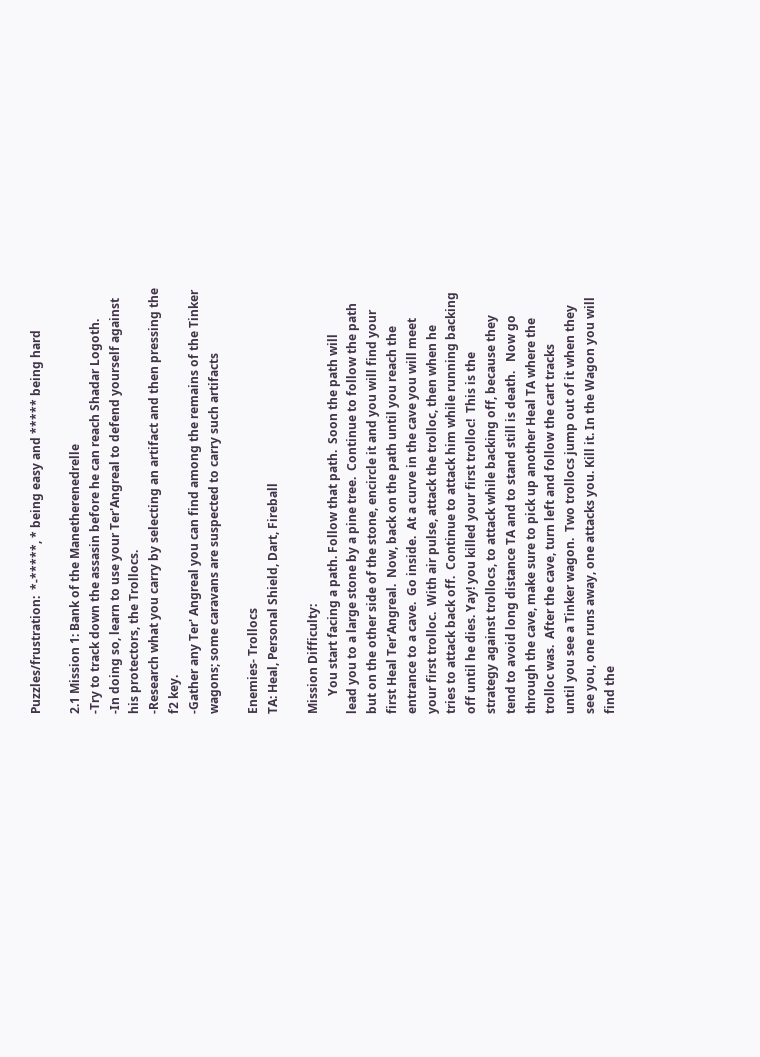Puzzles/frustration:  *-*****, * being easy and ***** being hard

2.1 Mission 1: Bank of the Manetherenedrelle
-Try to track down the assasin before he can reach Shadar Logoth.
-In doing so, learn to use your Ter'Angreal to defend yourself against
his protectors, the Trollocs.
-Research what you carry by selecting an artifact and then pressing the
f2 key.
-Gather any Ter' Angreal you can find among the remains of the Tinker
wagons; some caravans are suspected to carry such artifacts

Enemies- Trollocs
TA: Heal, Personal Shield, Dart, Fireball

Mission Difficulty:
      You start facing a path. Follow that path.  Soon the path will
lead you to a large stone by a pine tree.  Continue to follow the path
but on the other side of the stone, encircle it and you will find your
first Heal Ter'Angreal.  Now, back on the path until you reach the
entrance to a cave.  Go inside.  At a curve in the cave you will meet
your first trolloc.  With air pulse, attack the trolloc, then when he
tries to attack back off.  Continue to attack him while running backing
off until he dies. Yay! you killed your first trolloc!  This is the
strategy against trollocs, to attack while backing off, because they
tend to avoid long distance TA and to stand still is death.   Now go
through the cave, make sure to pick up another Heal TA where the
trolloc was.  After the cave, turn left and follow the cart tracks
until you see a Tinker wagon.  Two trollocs jump out of it when they
see you, one runs away, one attacks you. Kill it. In the Wagon you will
find the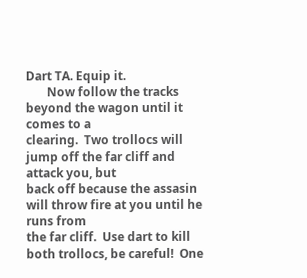Dart TA. Equip it.
       Now follow the tracks beyond the wagon until it comes to a
clearing.  Two trollocs will jump off the far cliff and attack you, but
back off because the assasin will throw fire at you until he runs from
the far cliff.  Use dart to kill both trollocs, be careful!  One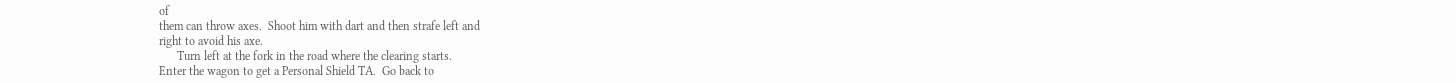of
them can throw axes.  Shoot him with dart and then strafe left and
right to avoid his axe.
      Turn left at the fork in the road where the clearing starts.
Enter the wagon to get a Personal Shield TA.  Go back to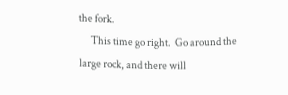the fork.
      This time go right.  Go around the large rock, and there will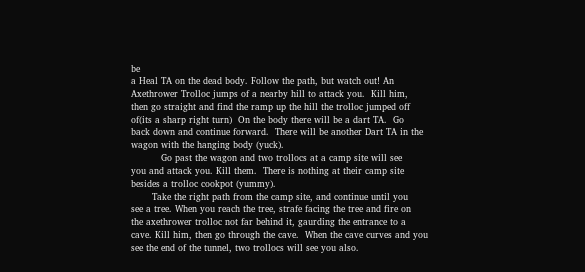be
a Heal TA on the dead body. Follow the path, but watch out! An
Axethrower Trolloc jumps of a nearby hill to attack you.  Kill him,
then go straight and find the ramp up the hill the trolloc jumped off
of(its a sharp right turn)  On the body there will be a dart TA.  Go
back down and continue forward.  There will be another Dart TA in the
wagon with the hanging body (yuck).
          Go past the wagon and two trollocs at a camp site will see
you and attack you. Kill them.  There is nothing at their camp site
besides a trolloc cookpot (yummy).
       Take the right path from the camp site, and continue until you
see a tree. When you reach the tree, strafe facing the tree and fire on
the axethrower trolloc not far behind it, gaurding the entrance to a
cave. Kill him, then go through the cave.  When the cave curves and you
see the end of the tunnel, two trollocs will see you also.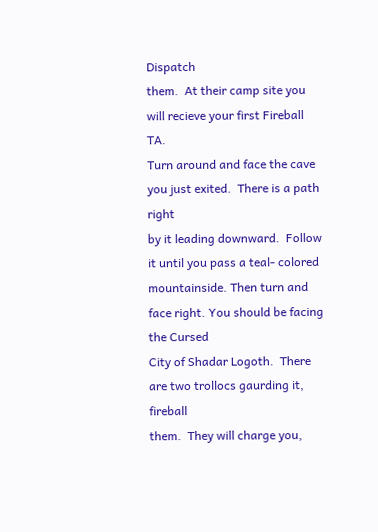Dispatch
them.  At their camp site you will recieve your first Fireball TA.
Turn around and face the cave you just exited.  There is a path right
by it leading downward.  Follow it until you pass a teal- colored
mountainside. Then turn and face right. You should be facing the Cursed
City of Shadar Logoth.  There are two trollocs gaurding it, fireball
them.  They will charge you,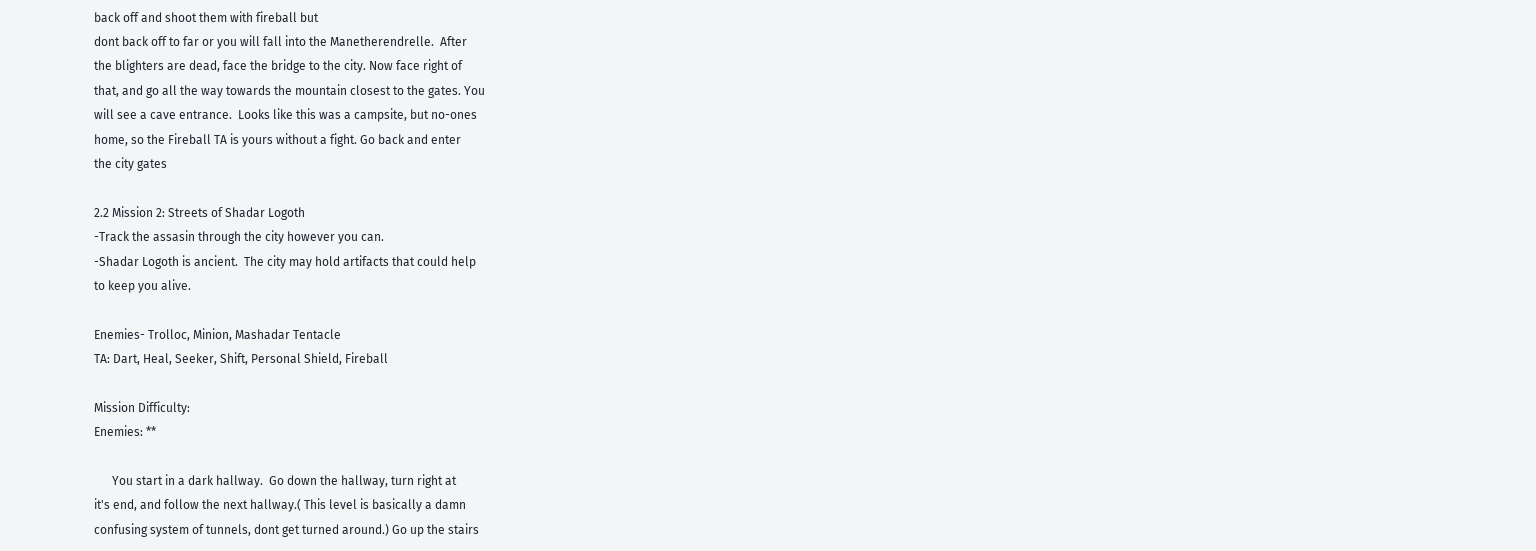back off and shoot them with fireball but
dont back off to far or you will fall into the Manetherendrelle.  After
the blighters are dead, face the bridge to the city. Now face right of
that, and go all the way towards the mountain closest to the gates. You
will see a cave entrance.  Looks like this was a campsite, but no-ones
home, so the Fireball TA is yours without a fight. Go back and enter
the city gates

2.2 Mission 2: Streets of Shadar Logoth
-Track the assasin through the city however you can.
-Shadar Logoth is ancient.  The city may hold artifacts that could help
to keep you alive.

Enemies- Trolloc, Minion, Mashadar Tentacle
TA: Dart, Heal, Seeker, Shift, Personal Shield, Fireball

Mission Difficulty:
Enemies: **

      You start in a dark hallway.  Go down the hallway, turn right at
it's end, and follow the next hallway.( This level is basically a damn
confusing system of tunnels, dont get turned around.) Go up the stairs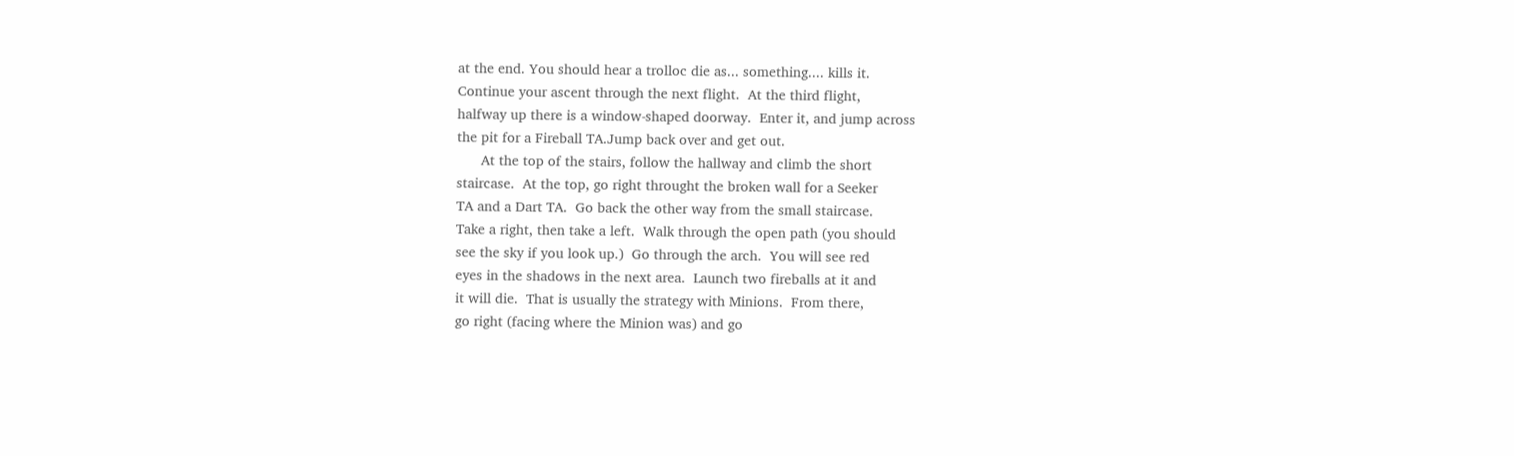at the end. You should hear a trolloc die as... something.... kills it.
Continue your ascent through the next flight.  At the third flight,
halfway up there is a window-shaped doorway.  Enter it, and jump across
the pit for a Fireball TA.Jump back over and get out.
      At the top of the stairs, follow the hallway and climb the short
staircase.  At the top, go right throught the broken wall for a Seeker
TA and a Dart TA.  Go back the other way from the small staircase.
Take a right, then take a left.  Walk through the open path (you should
see the sky if you look up.)  Go through the arch.  You will see red
eyes in the shadows in the next area.  Launch two fireballs at it and
it will die.  That is usually the strategy with Minions.  From there,
go right (facing where the Minion was) and go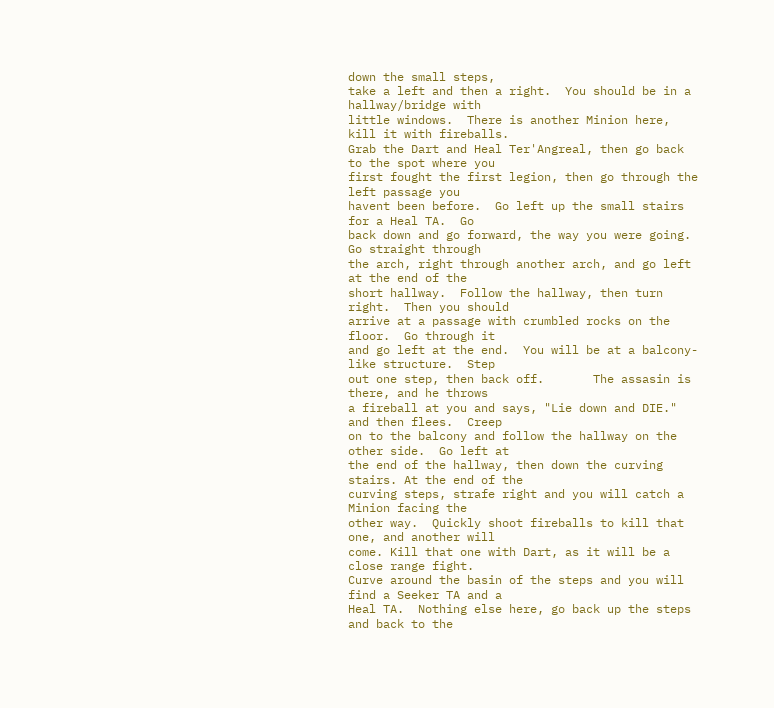down the small steps,
take a left and then a right.  You should be in a hallway/bridge with
little windows.  There is another Minion here, kill it with fireballs.
Grab the Dart and Heal Ter'Angreal, then go back to the spot where you
first fought the first legion, then go through the left passage you
havent been before.  Go left up the small stairs for a Heal TA.  Go
back down and go forward, the way you were going.  Go straight through
the arch, right through another arch, and go left at the end of the
short hallway.  Follow the hallway, then turn right.  Then you should
arrive at a passage with crumbled rocks on the floor.  Go through it
and go left at the end.  You will be at a balcony-like structure.  Step
out one step, then back off.       The assasin is there, and he throws
a fireball at you and says, "Lie down and DIE."  and then flees.  Creep
on to the balcony and follow the hallway on the other side.  Go left at
the end of the hallway, then down the curving stairs. At the end of the
curving steps, strafe right and you will catch a Minion facing the
other way.  Quickly shoot fireballs to kill that one, and another will
come. Kill that one with Dart, as it will be a close range fight.
Curve around the basin of the steps and you will find a Seeker TA and a
Heal TA.  Nothing else here, go back up the steps and back to the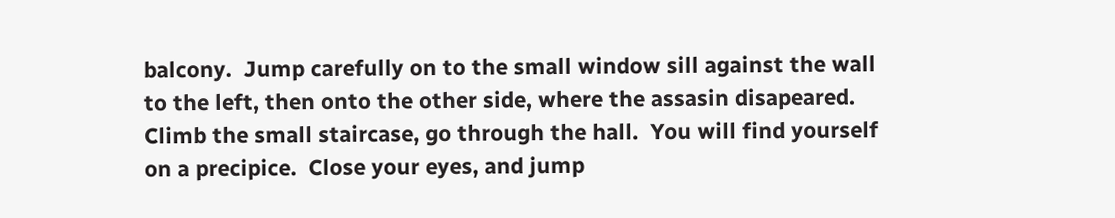balcony.  Jump carefully on to the small window sill against the wall
to the left, then onto the other side, where the assasin disapeared.
Climb the small staircase, go through the hall.  You will find yourself
on a precipice.  Close your eyes, and jump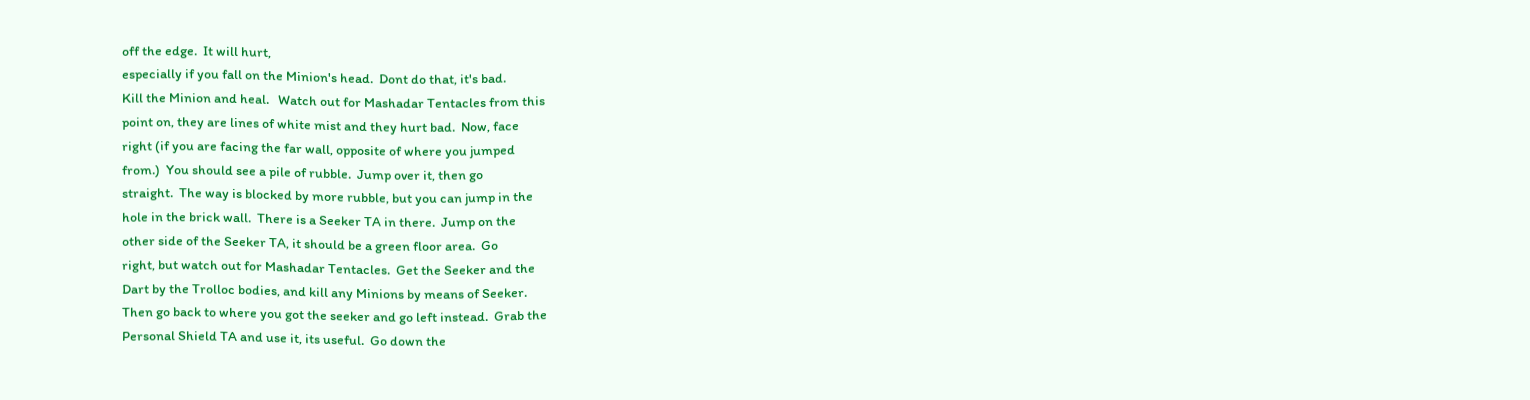off the edge.  It will hurt,
especially if you fall on the Minion's head.  Dont do that, it's bad.
Kill the Minion and heal.   Watch out for Mashadar Tentacles from this
point on, they are lines of white mist and they hurt bad.  Now, face
right (if you are facing the far wall, opposite of where you jumped
from.)  You should see a pile of rubble.  Jump over it, then go
straight.  The way is blocked by more rubble, but you can jump in the
hole in the brick wall.  There is a Seeker TA in there.  Jump on the
other side of the Seeker TA, it should be a green floor area.  Go
right, but watch out for Mashadar Tentacles.  Get the Seeker and the
Dart by the Trolloc bodies, and kill any Minions by means of Seeker.
Then go back to where you got the seeker and go left instead.  Grab the
Personal Shield TA and use it, its useful.  Go down the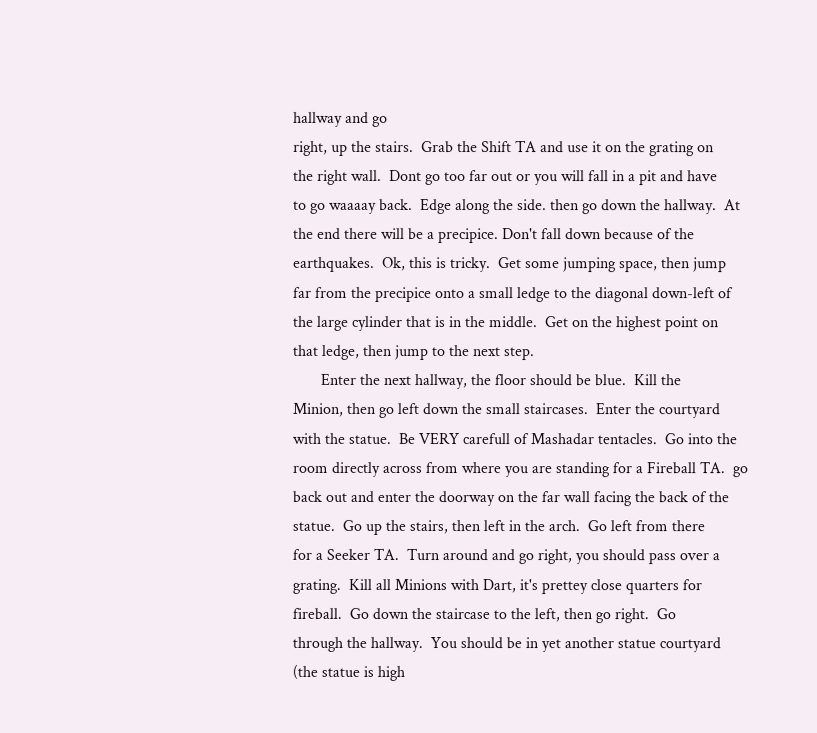hallway and go
right, up the stairs.  Grab the Shift TA and use it on the grating on
the right wall.  Dont go too far out or you will fall in a pit and have
to go waaaay back.  Edge along the side. then go down the hallway.  At
the end there will be a precipice. Don't fall down because of the
earthquakes.  Ok, this is tricky.  Get some jumping space, then jump
far from the precipice onto a small ledge to the diagonal down-left of
the large cylinder that is in the middle.  Get on the highest point on
that ledge, then jump to the next step.
       Enter the next hallway, the floor should be blue.  Kill the
Minion, then go left down the small staircases.  Enter the courtyard
with the statue.  Be VERY carefull of Mashadar tentacles.  Go into the
room directly across from where you are standing for a Fireball TA.  go
back out and enter the doorway on the far wall facing the back of the
statue.  Go up the stairs, then left in the arch.  Go left from there
for a Seeker TA.  Turn around and go right, you should pass over a
grating.  Kill all Minions with Dart, it's prettey close quarters for
fireball.  Go down the staircase to the left, then go right.  Go
through the hallway.  You should be in yet another statue courtyard
(the statue is high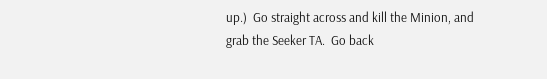up.)  Go straight across and kill the Minion, and
grab the Seeker TA.  Go back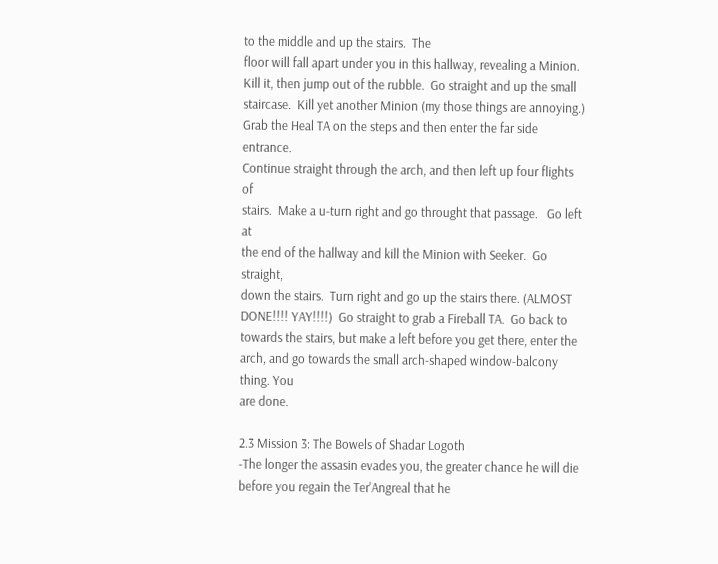to the middle and up the stairs.  The
floor will fall apart under you in this hallway, revealing a Minion.
Kill it, then jump out of the rubble.  Go straight and up the small
staircase.  Kill yet another Minion (my those things are annoying.)
Grab the Heal TA on the steps and then enter the far side entrance.
Continue straight through the arch, and then left up four flights of
stairs.  Make a u-turn right and go throught that passage.   Go left at
the end of the hallway and kill the Minion with Seeker.  Go straight,
down the stairs.  Turn right and go up the stairs there. (ALMOST
DONE!!!! YAY!!!!)  Go straight to grab a Fireball TA.  Go back to
towards the stairs, but make a left before you get there, enter the
arch, and go towards the small arch-shaped window-balcony thing. You
are done.

2.3 Mission 3: The Bowels of Shadar Logoth
-The longer the assasin evades you, the greater chance he will die
before you regain the Ter'Angreal that he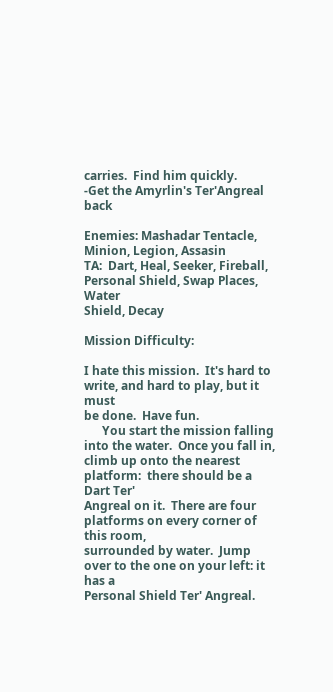carries.  Find him quickly.
-Get the Amyrlin's Ter'Angreal back

Enemies: Mashadar Tentacle, Minion, Legion, Assasin
TA:  Dart, Heal, Seeker, Fireball, Personal Shield, Swap Places, Water
Shield, Decay

Mission Difficulty:

I hate this mission.  It's hard to write, and hard to play, but it must
be done.  Have fun.
      You start the mission falling into the water.  Once you fall in,
climb up onto the nearest platform:  there should be a Dart Ter'
Angreal on it.  There are four platforms on every corner of this room,
surrounded by water.  Jump over to the one on your left: it has a
Personal Shield Ter' Angreal.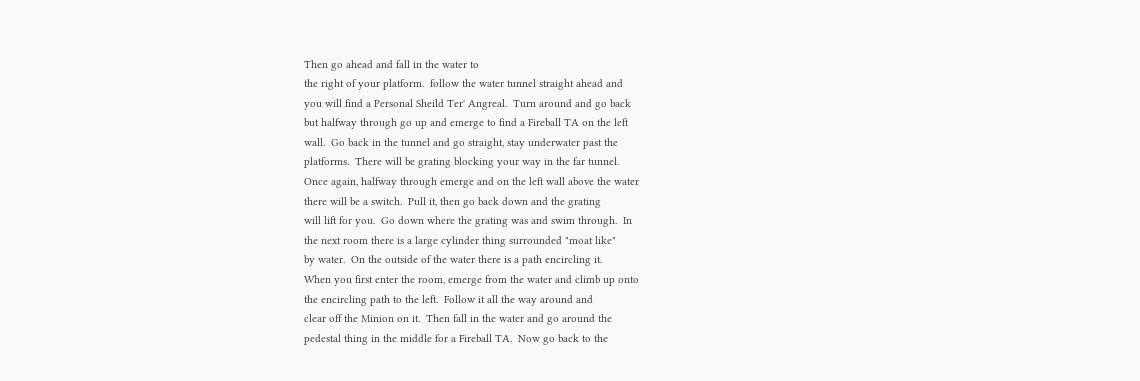Then go ahead and fall in the water to
the right of your platform.  follow the water tunnel straight ahead and
you will find a Personal Sheild Ter' Angreal.  Turn around and go back
but halfway through go up and emerge to find a Fireball TA on the left
wall.  Go back in the tunnel and go straight, stay underwater past the
platforms.  There will be grating blocking your way in the far tunnel.
Once again, halfway through emerge and on the left wall above the water
there will be a switch.  Pull it, then go back down and the grating
will lift for you.  Go down where the grating was and swim through.  In
the next room there is a large cylinder thing surrounded "moat like"
by water.  On the outside of the water there is a path encircling it.
When you first enter the room, emerge from the water and climb up onto
the encircling path to the left.  Follow it all the way around and
clear off the Minion on it.  Then fall in the water and go around the
pedestal thing in the middle for a Fireball TA.  Now go back to the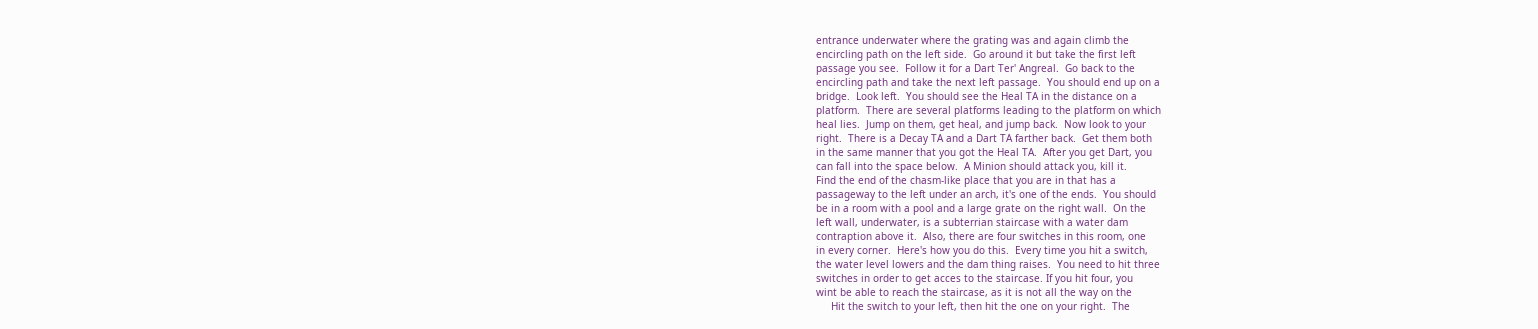entrance underwater where the grating was and again climb the
encircling path on the left side.  Go around it but take the first left
passage you see.  Follow it for a Dart Ter' Angreal.  Go back to the
encircling path and take the next left passage.  You should end up on a
bridge.  Look left.  You should see the Heal TA in the distance on a
platform.  There are several platforms leading to the platform on which
heal lies.  Jump on them, get heal, and jump back.  Now look to your
right.  There is a Decay TA and a Dart TA farther back.  Get them both
in the same manner that you got the Heal TA.  After you get Dart, you
can fall into the space below.  A Minion should attack you, kill it.
Find the end of the chasm-like place that you are in that has a
passageway to the left under an arch, it's one of the ends.  You should
be in a room with a pool and a large grate on the right wall.  On the
left wall, underwater, is a subterrian staircase with a water dam
contraption above it.  Also, there are four switches in this room, one
in every corner.  Here's how you do this.  Every time you hit a switch,
the water level lowers and the dam thing raises.  You need to hit three
switches in order to get acces to the staircase. If you hit four, you
wint be able to reach the staircase, as it is not all the way on the
     Hit the switch to your left, then hit the one on your right.  The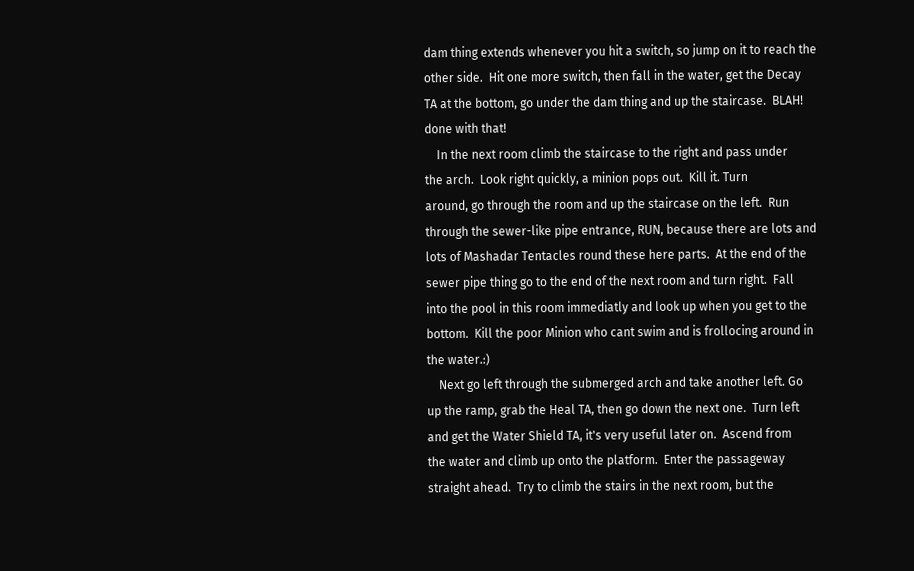dam thing extends whenever you hit a switch, so jump on it to reach the
other side.  Hit one more switch, then fall in the water, get the Decay
TA at the bottom, go under the dam thing and up the staircase.  BLAH!
done with that!
    In the next room climb the staircase to the right and pass under
the arch.  Look right quickly, a minion pops out.  Kill it. Turn
around, go through the room and up the staircase on the left.  Run
through the sewer-like pipe entrance, RUN, because there are lots and
lots of Mashadar Tentacles round these here parts.  At the end of the
sewer pipe thing go to the end of the next room and turn right.  Fall
into the pool in this room immediatly and look up when you get to the
bottom.  Kill the poor Minion who cant swim and is frollocing around in
the water.:)
    Next go left through the submerged arch and take another left. Go
up the ramp, grab the Heal TA, then go down the next one.  Turn left
and get the Water Shield TA, it's very useful later on.  Ascend from
the water and climb up onto the platform.  Enter the passageway
straight ahead.  Try to climb the stairs in the next room, but the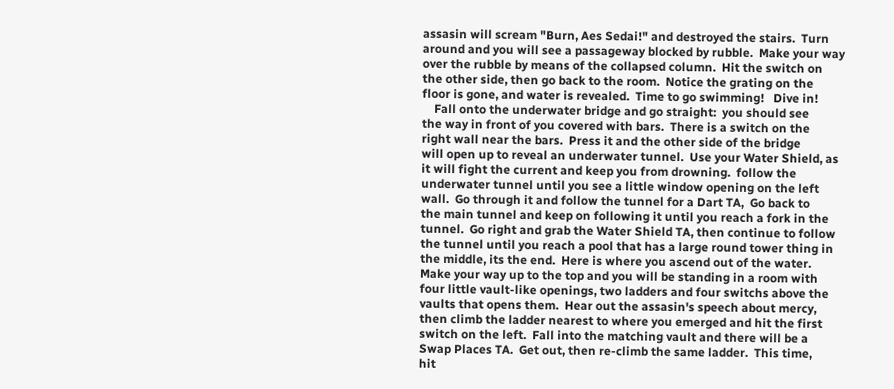assasin will scream "Burn, Aes Sedai!" and destroyed the stairs.  Turn
around and you will see a passageway blocked by rubble.  Make your way
over the rubble by means of the collapsed column.  Hit the switch on
the other side, then go back to the room.  Notice the grating on the
floor is gone, and water is revealed.  Time to go swimming!   Dive in!
    Fall onto the underwater bridge and go straight:  you should see
the way in front of you covered with bars.  There is a switch on the
right wall near the bars.  Press it and the other side of the bridge
will open up to reveal an underwater tunnel.  Use your Water Shield, as
it will fight the current and keep you from drowning.  follow the
underwater tunnel until you see a little window opening on the left
wall.  Go through it and follow the tunnel for a Dart TA,  Go back to
the main tunnel and keep on following it until you reach a fork in the
tunnel.  Go right and grab the Water Shield TA, then continue to follow
the tunnel until you reach a pool that has a large round tower thing in
the middle, its the end.  Here is where you ascend out of the water.
Make your way up to the top and you will be standing in a room with
four little vault-like openings, two ladders and four switchs above the
vaults that opens them.  Hear out the assasin's speech about mercy,
then climb the ladder nearest to where you emerged and hit the first
switch on the left.  Fall into the matching vault and there will be a
Swap Places TA.  Get out, then re-climb the same ladder.  This time,
hit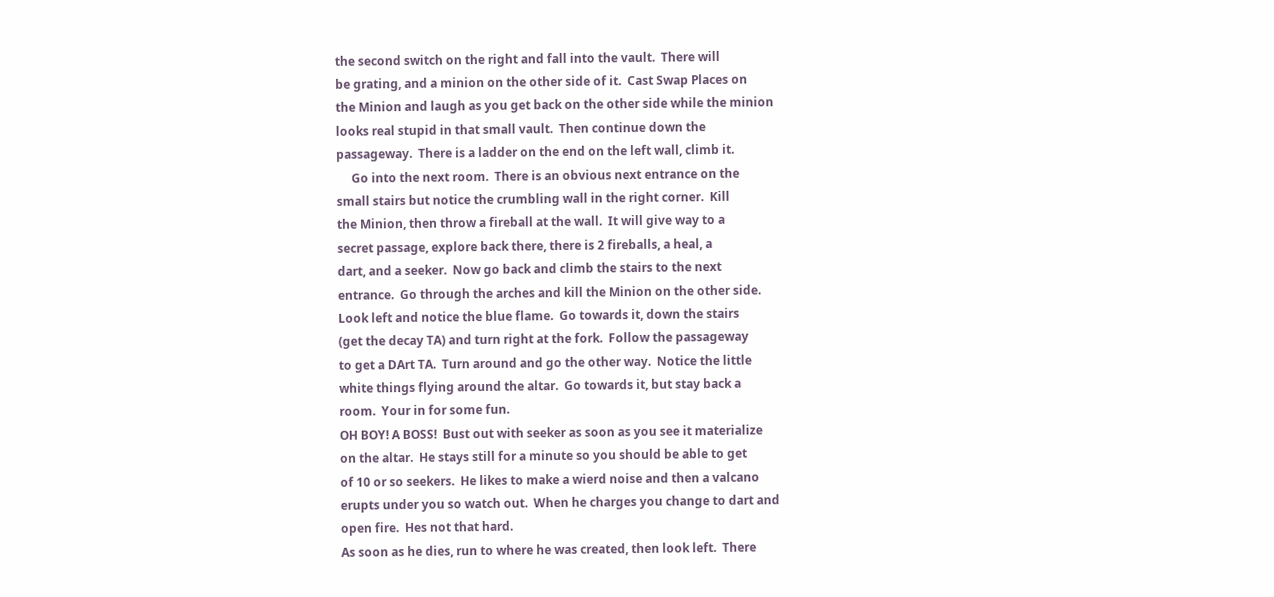the second switch on the right and fall into the vault.  There will
be grating, and a minion on the other side of it.  Cast Swap Places on
the Minion and laugh as you get back on the other side while the minion
looks real stupid in that small vault.  Then continue down the
passageway.  There is a ladder on the end on the left wall, climb it.
     Go into the next room.  There is an obvious next entrance on the
small stairs but notice the crumbling wall in the right corner.  Kill
the Minion, then throw a fireball at the wall.  It will give way to a
secret passage, explore back there, there is 2 fireballs, a heal, a
dart, and a seeker.  Now go back and climb the stairs to the next
entrance.  Go through the arches and kill the Minion on the other side.
Look left and notice the blue flame.  Go towards it, down the stairs
(get the decay TA) and turn right at the fork.  Follow the passageway
to get a DArt TA.  Turn around and go the other way.  Notice the little
white things flying around the altar.  Go towards it, but stay back a
room.  Your in for some fun.
OH BOY! A BOSS!  Bust out with seeker as soon as you see it materialize
on the altar.  He stays still for a minute so you should be able to get
of 10 or so seekers.  He likes to make a wierd noise and then a valcano
erupts under you so watch out.  When he charges you change to dart and
open fire.  Hes not that hard.
As soon as he dies, run to where he was created, then look left.  There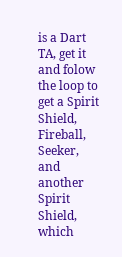is a Dart TA, get it and folow the loop to get a Spirit Shield,
Fireball, Seeker, and another Spirit Shield, which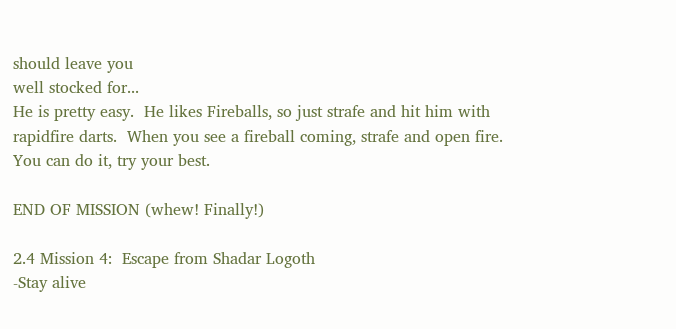should leave you
well stocked for...
He is pretty easy.  He likes Fireballs, so just strafe and hit him with
rapidfire darts.  When you see a fireball coming, strafe and open fire.
You can do it, try your best.

END OF MISSION (whew! Finally!)

2.4 Mission 4:  Escape from Shadar Logoth
-Stay alive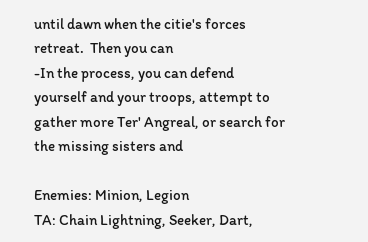until dawn when the citie's forces retreat.  Then you can
-In the process, you can defend yourself and your troops, attempt to
gather more Ter' Angreal, or search for the missing sisters and

Enemies: Minion, Legion
TA: Chain Lightning, Seeker, Dart,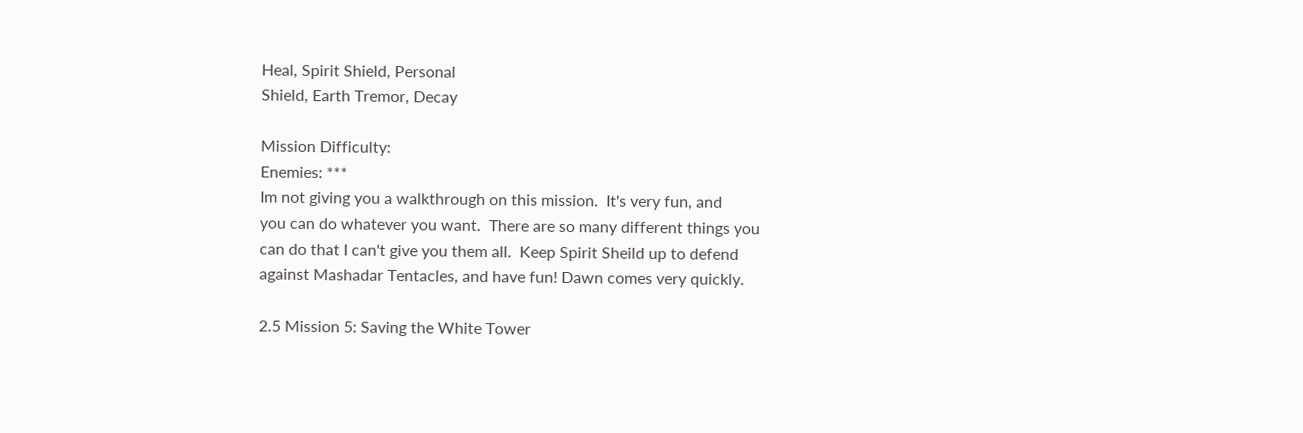Heal, Spirit Shield, Personal
Shield, Earth Tremor, Decay

Mission Difficulty:
Enemies: ***
Im not giving you a walkthrough on this mission.  It's very fun, and
you can do whatever you want.  There are so many different things you
can do that I can't give you them all.  Keep Spirit Sheild up to defend
against Mashadar Tentacles, and have fun! Dawn comes very quickly.

2.5 Mission 5: Saving the White Tower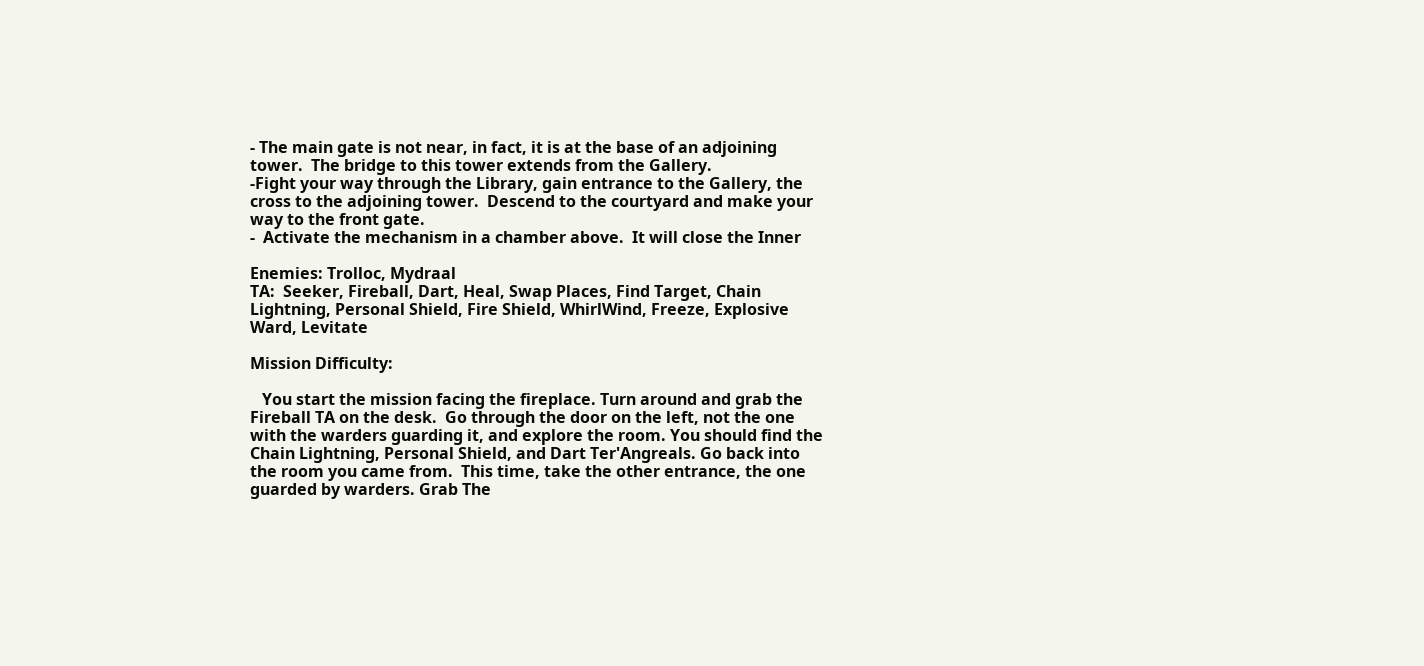- The main gate is not near, in fact, it is at the base of an adjoining
tower.  The bridge to this tower extends from the Gallery.
-Fight your way through the Library, gain entrance to the Gallery, the
cross to the adjoining tower.  Descend to the courtyard and make your
way to the front gate.
-  Activate the mechanism in a chamber above.  It will close the Inner

Enemies: Trolloc, Mydraal
TA:  Seeker, Fireball, Dart, Heal, Swap Places, Find Target, Chain
Lightning, Personal Shield, Fire Shield, WhirlWind, Freeze, Explosive
Ward, Levitate

Mission Difficulty:

   You start the mission facing the fireplace. Turn around and grab the
Fireball TA on the desk.  Go through the door on the left, not the one
with the warders guarding it, and explore the room. You should find the
Chain Lightning, Personal Shield, and Dart Ter'Angreals. Go back into
the room you came from.  This time, take the other entrance, the one
guarded by warders. Grab The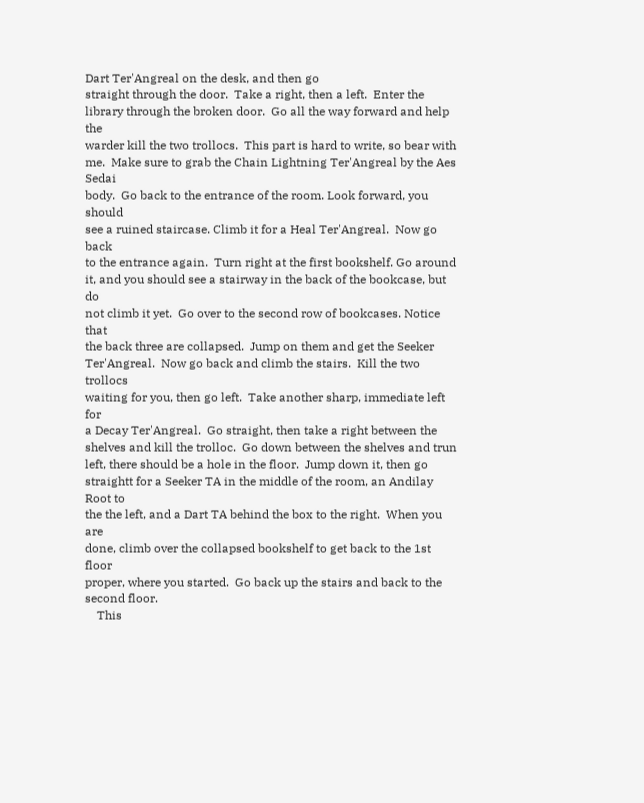Dart Ter'Angreal on the desk, and then go
straight through the door.  Take a right, then a left.  Enter the
library through the broken door.  Go all the way forward and help the
warder kill the two trollocs.  This part is hard to write, so bear with
me.  Make sure to grab the Chain Lightning Ter'Angreal by the Aes Sedai
body.  Go back to the entrance of the room. Look forward, you should
see a ruined staircase. Climb it for a Heal Ter'Angreal.  Now go back
to the entrance again.  Turn right at the first bookshelf. Go around
it, and you should see a stairway in the back of the bookcase, but do
not climb it yet.  Go over to the second row of bookcases. Notice that
the back three are collapsed.  Jump on them and get the Seeker
Ter'Angreal.  Now go back and climb the stairs.  Kill the two trollocs
waiting for you, then go left.  Take another sharp, immediate left for
a Decay Ter'Angreal.  Go straight, then take a right between the
shelves and kill the trolloc.  Go down between the shelves and trun
left, there should be a hole in the floor.  Jump down it, then go
straightt for a Seeker TA in the middle of the room, an Andilay Root to
the the left, and a Dart TA behind the box to the right.  When you are
done, climb over the collapsed bookshelf to get back to the 1st floor
proper, where you started.  Go back up the stairs and back to the
second floor.
    This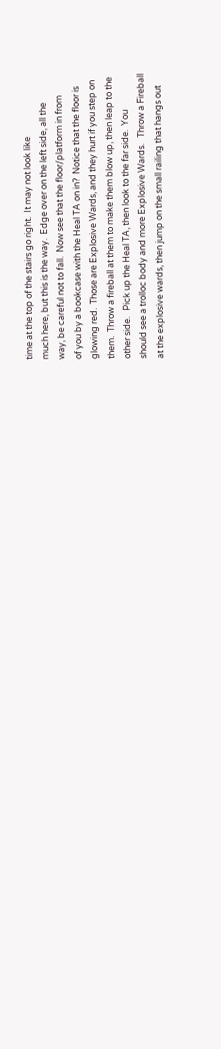time at the top of the stairs go right.  It may not look like
much here, but this is the way.  Edge over on the left side, all the
way, be careful not to fall.  Now see that the floor/platform in from
of you by a bookcase with the Heal TA on in?  Notice that the floor is
glowing red.  Those are Explosive Wards, and they hurt if you step on
them.  Throw a fireball at them to make them blow up, then leap to the
other side.   Pick up the Heal TA, then look to the far side.  You
should see a trolloc body and more Explosive Wards.   Throw a Fireball
at the explosive wards, then jump on the small railing that hangs out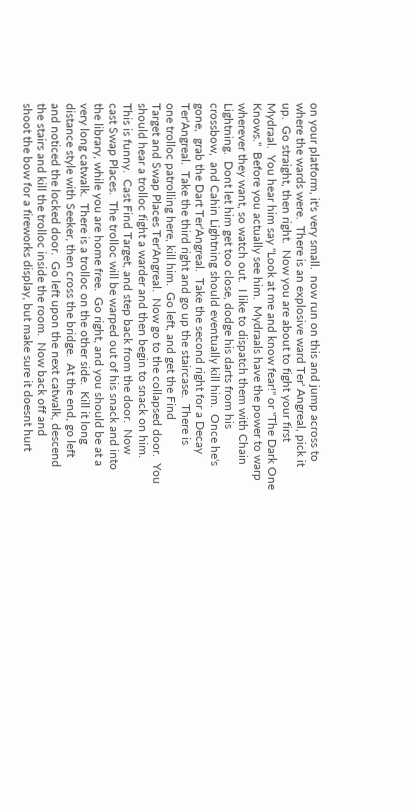on your platform, it's very small.  now run on this and jump across to
where the wards were.  There is an explosive ward Ter' Angreal, pick it
up.  Go straight, then right.  Now you are about to fight your first
Mydraal.  You hear him say "Look at me and know fear!" or "The Dark One
Knows."  Before you actually see him.  Mydraals have the power to warp
wherever they want, so watch out.  I like to dispatch them with Chain
Lightning.  Dont let him get too close, dodge his darts from his
crossbow,  and Cahin Lightning should eventually kill him.  Once he's
gone,  grab the Dart Ter'Angreal.  Take the second right for a Decay
Ter'Angreal.  Take the third right and go up the staircase.  There is
one trolloc patrolling here, kill him.  Go left, and get the Find
Target and Swap Places Ter'Angreal.  Now go to the collapsed door.  You
should hear a trolloc fight a warder and then begin to snack on him.
This is funny.  Cast Find Target, and step back from the door.  Now
cast Swap Places.  The trolloc will be warped out of his snack and into
the library, while you are home free.  Go right, and you should be at a
very long catwalk.  There is a trolloc on the other side.  Kill it long
distance style with Seeker, then cross the bridge.  At the end, go left
and noticed the locked door.  Go left upon the next catwalk, descend
the stairs and kill the trolloc inside the room.  Now back off and
shoot the bow for a fireworks display, but make sure it doesnt hurt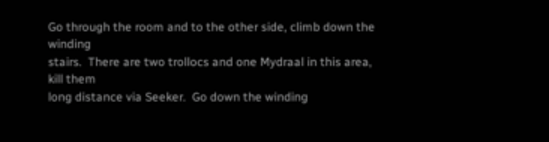Go through the room and to the other side, climb down the winding
stairs.  There are two trollocs and one Mydraal in this area, kill them
long distance via Seeker.  Go down the winding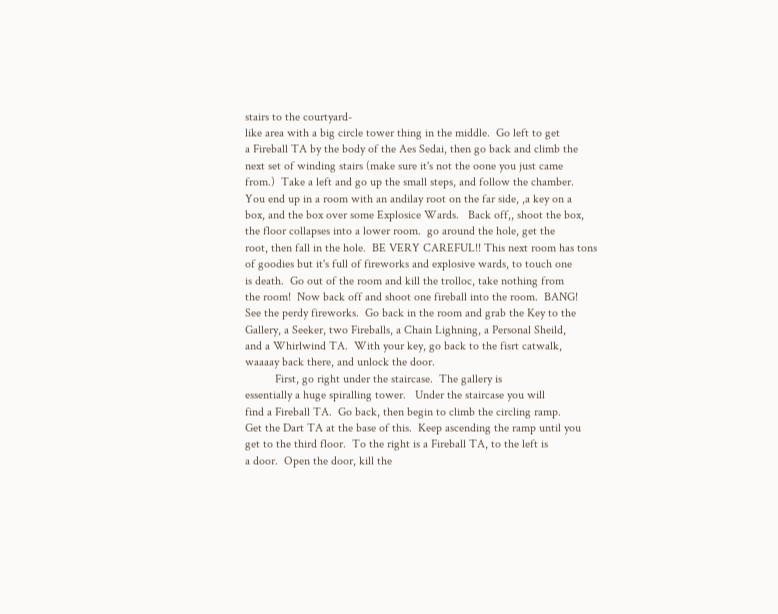stairs to the courtyard-
like area with a big circle tower thing in the middle.  Go left to get
a Fireball TA by the body of the Aes Sedai, then go back and climb the
next set of winding stairs (make sure it's not the oone you just came
from.)  Take a left and go up the small steps, and follow the chamber.
You end up in a room with an andilay root on the far side, ,a key on a
box, and the box over some Explosice Wards.   Back off,, shoot the box,
the floor collapses into a lower room.  go around the hole, get the
root, then fall in the hole.  BE VERY CAREFUL!! This next room has tons
of goodies but it's full of fireworks and explosive wards, to touch one
is death.  Go out of the room and kill the trolloc, take nothing from
the room!  Now back off and shoot one fireball into the room.  BANG!
See the perdy fireworks.  Go back in the room and grab the Key to the
Gallery, a Seeker, two Fireballs, a Chain Lighning, a Personal Sheild,
and a Whirlwind TA.  With your key, go back to the fisrt catwalk,
waaaay back there, and unlock the door.
          First, go right under the staircase.  The gallery is
essentially a huge spiralling tower.   Under the staircase you will
find a Fireball TA.  Go back, then begin to climb the circling ramp.
Get the Dart TA at the base of this.  Keep ascending the ramp until you
get to the third floor.  To the right is a Fireball TA, to the left is
a door.  Open the door, kill the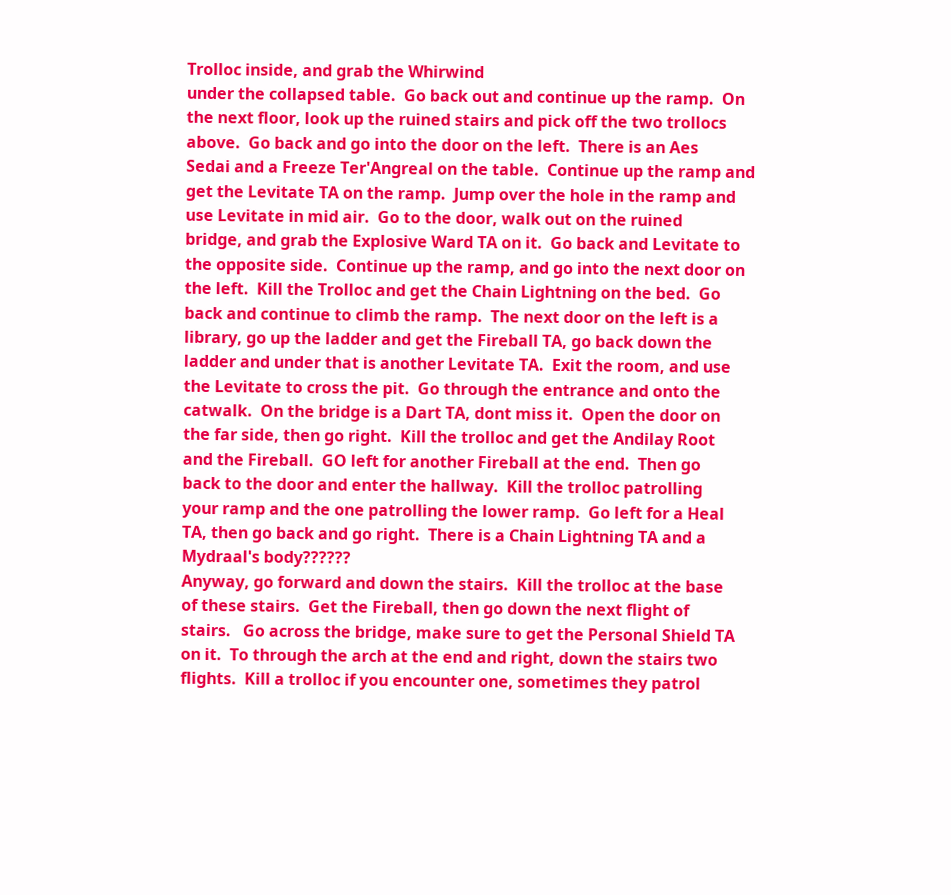Trolloc inside, and grab the Whirwind
under the collapsed table.  Go back out and continue up the ramp.  On
the next floor, look up the ruined stairs and pick off the two trollocs
above.  Go back and go into the door on the left.  There is an Aes
Sedai and a Freeze Ter'Angreal on the table.  Continue up the ramp and
get the Levitate TA on the ramp.  Jump over the hole in the ramp and
use Levitate in mid air.  Go to the door, walk out on the ruined
bridge, and grab the Explosive Ward TA on it.  Go back and Levitate to
the opposite side.  Continue up the ramp, and go into the next door on
the left.  Kill the Trolloc and get the Chain Lightning on the bed.  Go
back and continue to climb the ramp.  The next door on the left is a
library, go up the ladder and get the Fireball TA, go back down the
ladder and under that is another Levitate TA.  Exit the room, and use
the Levitate to cross the pit.  Go through the entrance and onto the
catwalk.  On the bridge is a Dart TA, dont miss it.  Open the door on
the far side, then go right.  Kill the trolloc and get the Andilay Root
and the Fireball.  GO left for another Fireball at the end.  Then go
back to the door and enter the hallway.  Kill the trolloc patrolling
your ramp and the one patrolling the lower ramp.  Go left for a Heal
TA, then go back and go right.  There is a Chain Lightning TA and a
Mydraal's body??????
Anyway, go forward and down the stairs.  Kill the trolloc at the base
of these stairs.  Get the Fireball, then go down the next flight of
stairs.   Go across the bridge, make sure to get the Personal Shield TA
on it.  To through the arch at the end and right, down the stairs two
flights.  Kill a trolloc if you encounter one, sometimes they patrol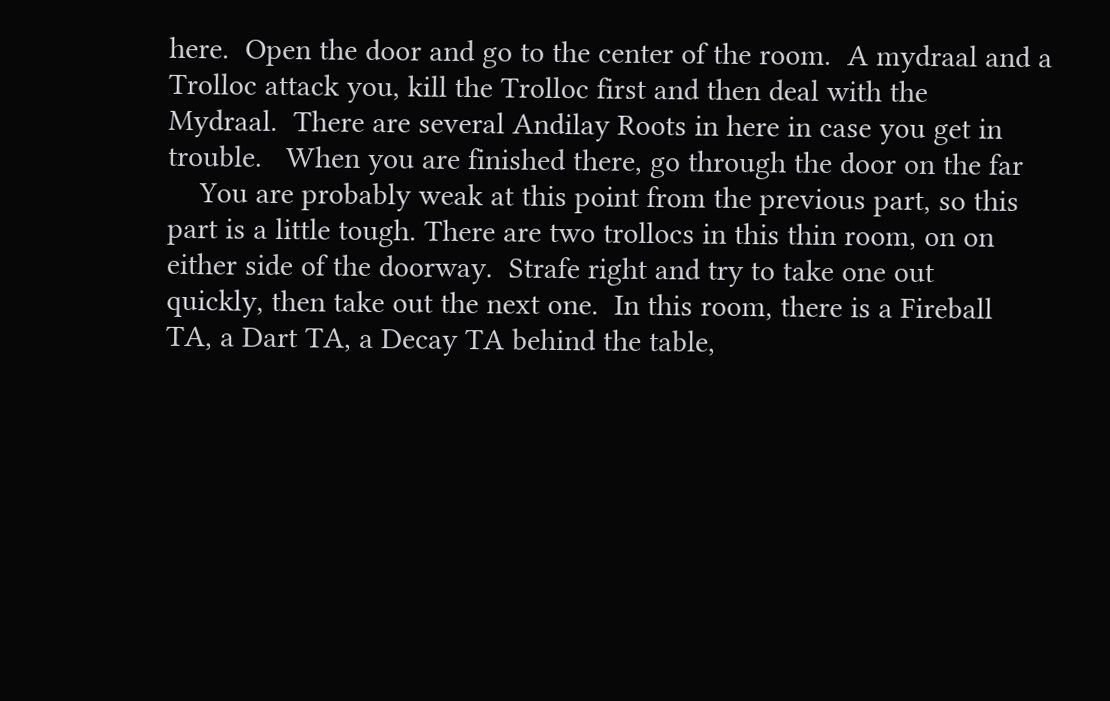here.  Open the door and go to the center of the room.  A mydraal and a
Trolloc attack you, kill the Trolloc first and then deal with the
Mydraal.  There are several Andilay Roots in here in case you get in
trouble.   When you are finished there, go through the door on the far
    You are probably weak at this point from the previous part, so this
part is a little tough. There are two trollocs in this thin room, on on
either side of the doorway.  Strafe right and try to take one out
quickly, then take out the next one.  In this room, there is a Fireball
TA, a Dart TA, a Decay TA behind the table,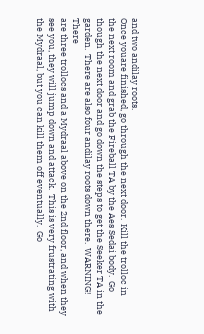and two andilay roots.
Once youare finished, go through the next door.  Kill the trolloc in
the next room and grab the Fireball TA by the Aes Sedai body.  Go
though the next door and go down the steps to get the Seeker TA in the
garden.  There are also four andilay roots down there.  WARNING!  There
are three trollocs and a Mydraal above on the 2nd floor, and when they
see you, they will jump down and attack.  This is very frustrating with
the Mydraal, but you can kill them off eventually.  Go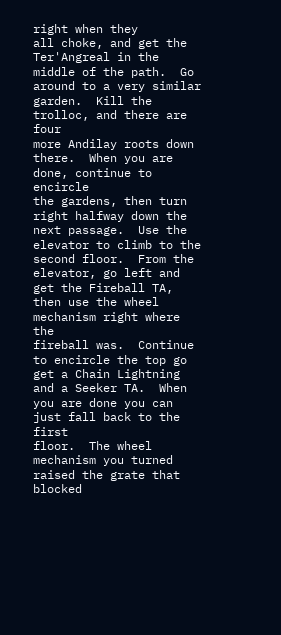right when they
all choke, and get the Ter'Angreal in the middle of the path.  Go
around to a very similar garden.  Kill the trolloc, and there are four
more Andilay roots down there.  When you are done, continue to encircle
the gardens, then turn right halfway down the next passage.  Use the
elevator to climb to the second floor.  From the elevator, go left and
get the Fireball TA, then use the wheel mechanism right where the
fireball was.  Continue to encircle the top go get a Chain Lightning
and a Seeker TA.  When you are done you can just fall back to the first
floor.  The wheel mechanism you turned raised the grate that blocked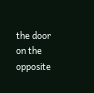the door on the opposite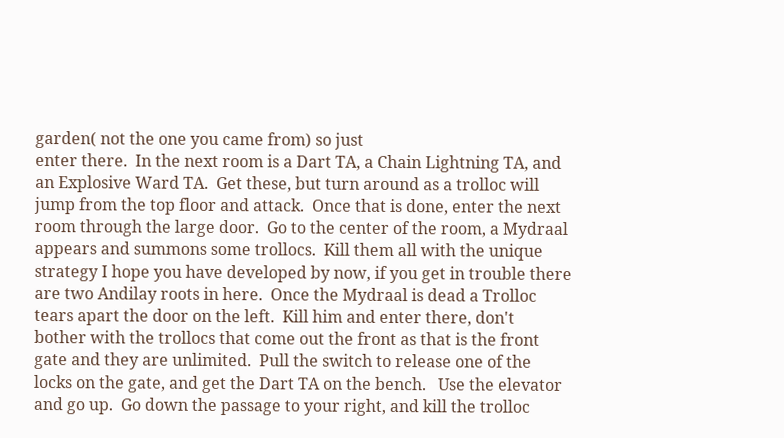garden( not the one you came from) so just
enter there.  In the next room is a Dart TA, a Chain Lightning TA, and
an Explosive Ward TA.  Get these, but turn around as a trolloc will
jump from the top floor and attack.  Once that is done, enter the next
room through the large door.  Go to the center of the room, a Mydraal
appears and summons some trollocs.  Kill them all with the unique
strategy I hope you have developed by now, if you get in trouble there
are two Andilay roots in here.  Once the Mydraal is dead a Trolloc
tears apart the door on the left.  Kill him and enter there, don't
bother with the trollocs that come out the front as that is the front
gate and they are unlimited.  Pull the switch to release one of the
locks on the gate, and get the Dart TA on the bench.   Use the elevator
and go up.  Go down the passage to your right, and kill the trolloc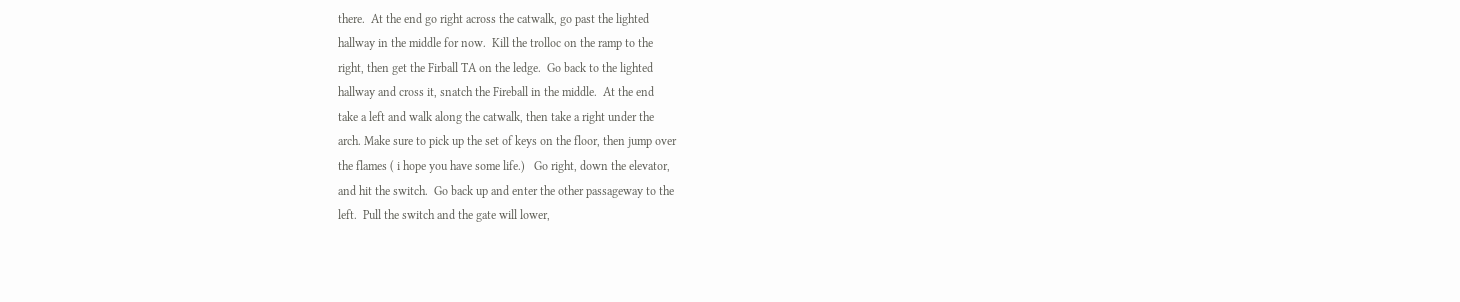there.  At the end go right across the catwalk, go past the lighted
hallway in the middle for now.  Kill the trolloc on the ramp to the
right, then get the Firball TA on the ledge.  Go back to the lighted
hallway and cross it, snatch the Fireball in the middle.  At the end
take a left and walk along the catwalk, then take a right under the
arch. Make sure to pick up the set of keys on the floor, then jump over
the flames ( i hope you have some life.)   Go right, down the elevator,
and hit the switch.  Go back up and enter the other passageway to the
left.  Pull the switch and the gate will lower,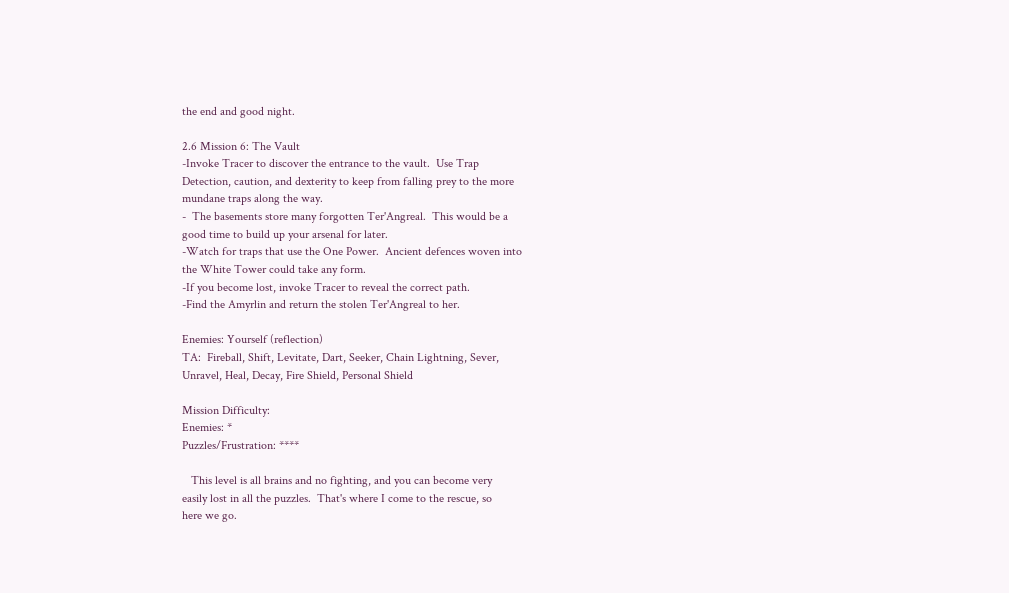the end and good night.

2.6 Mission 6: The Vault
-Invoke Tracer to discover the entrance to the vault.  Use Trap
Detection, caution, and dexterity to keep from falling prey to the more
mundane traps along the way.
-  The basements store many forgotten Ter'Angreal.  This would be a
good time to build up your arsenal for later.
-Watch for traps that use the One Power.  Ancient defences woven into
the White Tower could take any form.
-If you become lost, invoke Tracer to reveal the correct path.
-Find the Amyrlin and return the stolen Ter'Angreal to her.

Enemies: Yourself (reflection)
TA:  Fireball, Shift, Levitate, Dart, Seeker, Chain Lightning, Sever,
Unravel, Heal, Decay, Fire Shield, Personal Shield

Mission Difficulty:
Enemies: *
Puzzles/Frustration: ****

   This level is all brains and no fighting, and you can become very
easily lost in all the puzzles.  That's where I come to the rescue, so
here we go.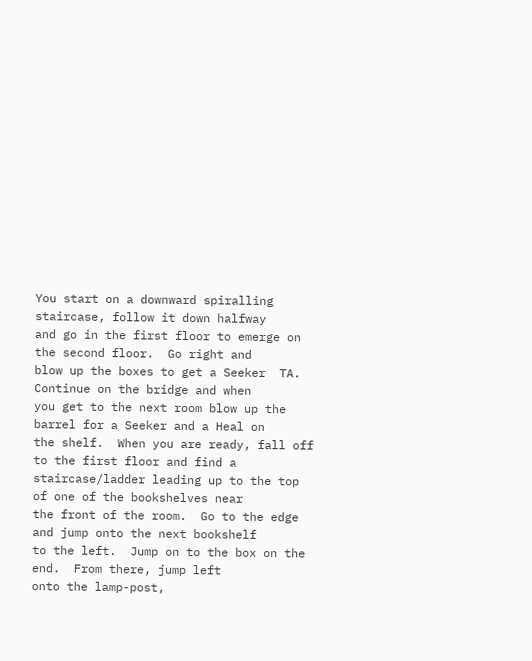You start on a downward spiralling staircase, follow it down halfway
and go in the first floor to emerge on the second floor.  Go right and
blow up the boxes to get a Seeker  TA.  Continue on the bridge and when
you get to the next room blow up the barrel for a Seeker and a Heal on
the shelf.  When you are ready, fall off to the first floor and find a
staircase/ladder leading up to the top of one of the bookshelves near
the front of the room.  Go to the edge and jump onto the next bookshelf
to the left.  Jump on to the box on the end.  From there, jump left
onto the lamp-post,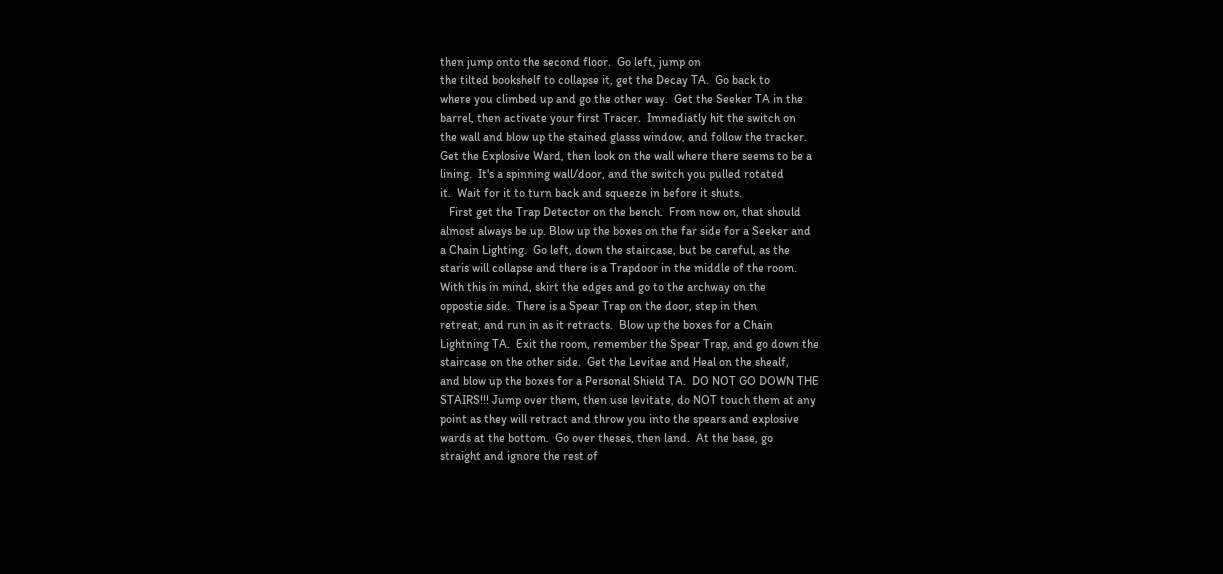then jump onto the second floor.  Go left, jump on
the tilted bookshelf to collapse it, get the Decay TA.  Go back to
where you climbed up and go the other way.  Get the Seeker TA in the
barrel, then activate your first Tracer.  Immediatly hit the switch on
the wall and blow up the stained glasss window, and follow the tracker.
Get the Explosive Ward, then look on the wall where there seems to be a
lining.  It's a spinning wall/door, and the switch you pulled rotated
it.  Wait for it to turn back and squeeze in before it shuts.
   First get the Trap Detector on the bench.  From now on, that should
almost always be up. Blow up the boxes on the far side for a Seeker and
a Chain Lighting.  Go left, down the staircase, but be careful, as the
staris will collapse and there is a Trapdoor in the middle of the room.
With this in mind, skirt the edges and go to the archway on the
oppostie side.  There is a Spear Trap on the door, step in then
retreat, and run in as it retracts.  Blow up the boxes for a Chain
Lightning TA.  Exit the room, remember the Spear Trap, and go down the
staircase on the other side.  Get the Levitae and Heal on the shealf,
and blow up the boxes for a Personal Shield TA.  DO NOT GO DOWN THE
STAIRS!!! Jump over them, then use levitate, do NOT touch them at any
point as they will retract and throw you into the spears and explosive
wards at the bottom.  Go over theses, then land.  At the base, go
straight and ignore the rest of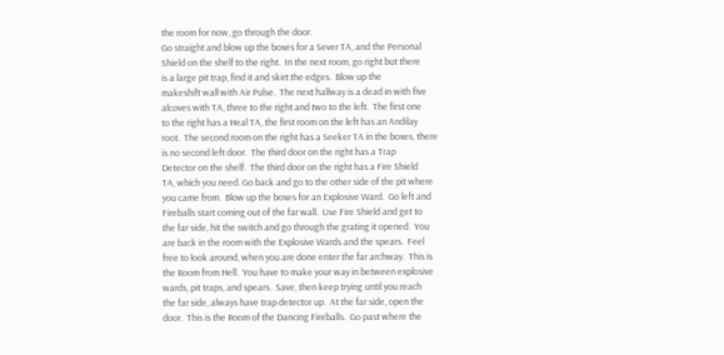the room for now, go through the door.
Go straight and blow up the boxes for a Sever TA, and the Personal
Shield on the shelf to the right.  In the next room, go right but there
is a large pit trap, find it and skirt the edges.  Blow up the
makeshift wall with Air Pulse.  The next hallway is a dead in with five
alcoves with TA, three to the right and two to the left.  The first one
to the right has a Heal TA, the first room on the left has an Andilay
root.  The second room on the right has a Seeker TA in the boxes, there
is no second left door.  The third door on the right has a Trap
Detector on the shelf.  The third door on the right has a Fire Shield
TA, which you need. Go back and go to the other side of the pit where
you came from.  Blow up the boxes for an Explosive Ward.  Go left and
Fireballs start coming out of the far wall.  Use Fire Shield and get to
the far side, hit the switch and go through the grating it opened.  You
are back in the room with the Explosive Wards and the spears.  Feel
free to look around, when you are done enter the far archway.  This is
the Room from Hell.  You have to make your way in between explosive
wards, pit traps, and spears.  Save, then keep trying until you reach
the far side, always have trap detector up.  At the far side, open the
door.  This is the Room of the Dancing Fireballs.  Go past where the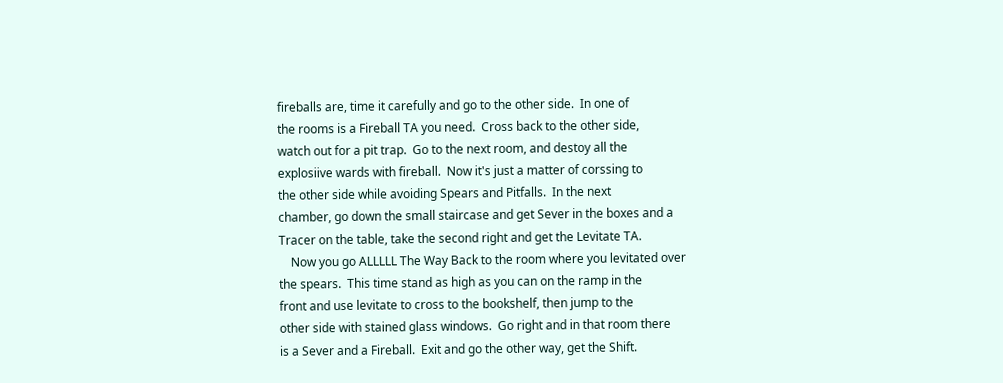fireballs are, time it carefully and go to the other side.  In one of
the rooms is a Fireball TA you need.  Cross back to the other side,
watch out for a pit trap.  Go to the next room, and destoy all the
explosiive wards with fireball.  Now it's just a matter of corssing to
the other side while avoiding Spears and Pitfalls.  In the next
chamber, go down the small staircase and get Sever in the boxes and a
Tracer on the table, take the second right and get the Levitate TA.
    Now you go ALLLLL The Way Back to the room where you levitated over
the spears.  This time stand as high as you can on the ramp in the
front and use levitate to cross to the bookshelf, then jump to the
other side with stained glass windows.  Go right and in that room there
is a Sever and a Fireball.  Exit and go the other way, get the Shift.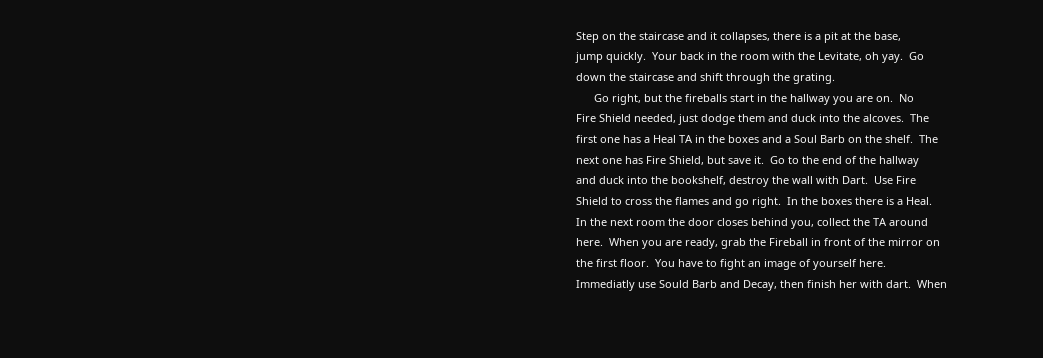Step on the staircase and it collapses, there is a pit at the base,
jump quickly.  Your back in the room with the Levitate, oh yay.  Go
down the staircase and shift through the grating.
      Go right, but the fireballs start in the hallway you are on.  No
Fire Shield needed, just dodge them and duck into the alcoves.  The
first one has a Heal TA in the boxes and a Soul Barb on the shelf.  The
next one has Fire Shield, but save it.  Go to the end of the hallway
and duck into the bookshelf, destroy the wall with Dart.  Use Fire
Shield to cross the flames and go right.  In the boxes there is a Heal.
In the next room the door closes behind you, collect the TA around
here.  When you are ready, grab the Fireball in front of the mirror on
the first floor.  You have to fight an image of yourself here.
Immediatly use Sould Barb and Decay, then finish her with dart.  When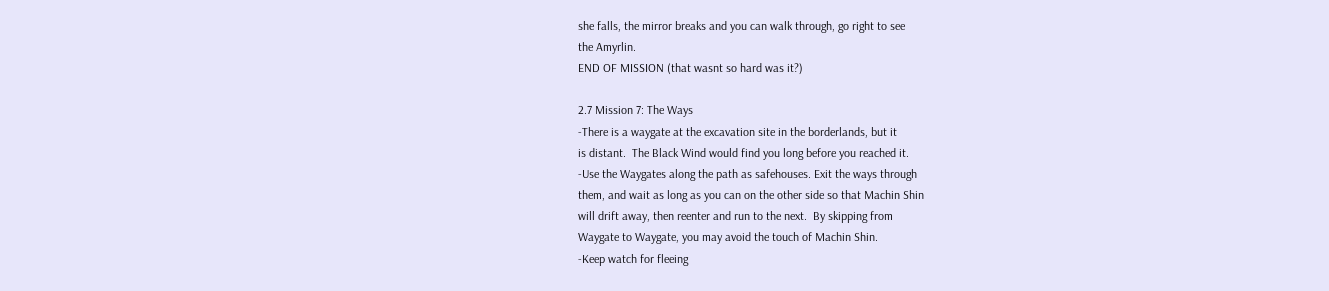she falls, the mirror breaks and you can walk through, go right to see
the Amyrlin.
END OF MISSION (that wasnt so hard was it?)

2.7 Mission 7: The Ways
-There is a waygate at the excavation site in the borderlands, but it
is distant.  The Black Wind would find you long before you reached it.
-Use the Waygates along the path as safehouses. Exit the ways through
them, and wait as long as you can on the other side so that Machin Shin
will drift away, then reenter and run to the next.  By skipping from
Waygate to Waygate, you may avoid the touch of Machin Shin.
-Keep watch for fleeing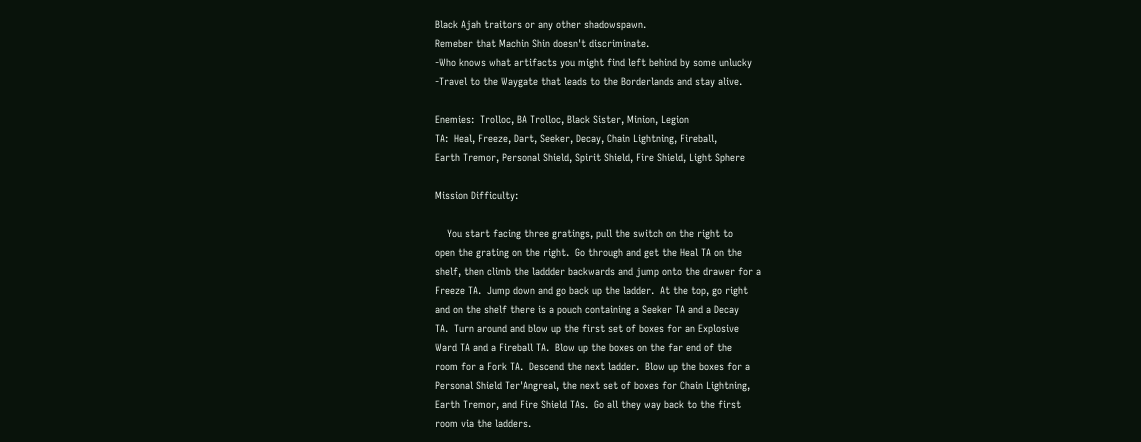Black Ajah traitors or any other shadowspawn.
Remeber that Machin Shin doesn't discriminate.
-Who knows what artifacts you might find left behind by some unlucky
-Travel to the Waygate that leads to the Borderlands and stay alive.

Enemies:  Trolloc, BA Trolloc, Black Sister, Minion, Legion
TA:  Heal, Freeze, Dart, Seeker, Decay, Chain Lightning, Fireball,
Earth Tremor, Personal Shield, Spirit Shield, Fire Shield, Light Sphere

Mission Difficulty:

    You start facing three gratings, pull the switch on the right to
open the grating on the right.  Go through and get the Heal TA on the
shelf, then climb the laddder backwards and jump onto the drawer for a
Freeze TA.  Jump down and go back up the ladder.  At the top, go right
and on the shelf there is a pouch containing a Seeker TA and a Decay
TA.  Turn around and blow up the first set of boxes for an Explosive
Ward TA and a Fireball TA.  Blow up the boxes on the far end of the
room for a Fork TA.  Descend the next ladder.  Blow up the boxes for a
Personal Shield Ter'Angreal, the next set of boxes for Chain Lightning,
Earth Tremor, and Fire Shield TAs.  Go all they way back to the first
room via the ladders.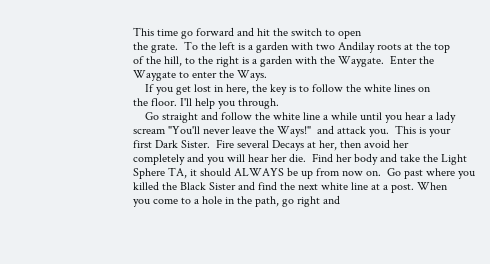This time go forward and hit the switch to open
the grate.  To the left is a garden with two Andilay roots at the top
of the hill, to the right is a garden with the Waygate.  Enter the
Waygate to enter the Ways.
    If you get lost in here, the key is to follow the white lines on
the floor. I'll help you through.
    Go straight and follow the white line a while until you hear a lady
scream "You'll never leave the Ways!"  and attack you.  This is your
first Dark Sister.  Fire several Decays at her, then avoid her
completely and you will hear her die.  Find her body and take the Light
Sphere TA, it should ALWAYS be up from now on.  Go past where you
killed the Black Sister and find the next white line at a post. When
you come to a hole in the path, go right and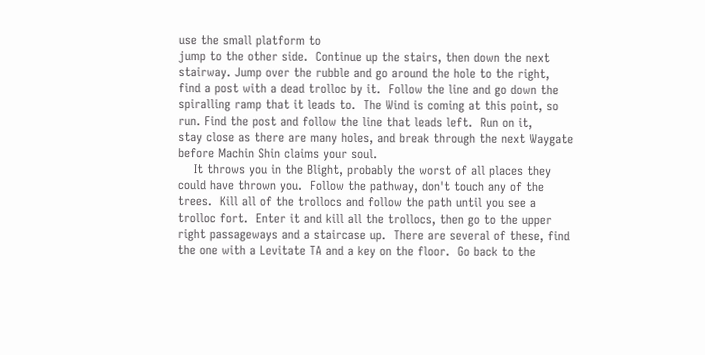use the small platform to
jump to the other side.  Continue up the stairs, then down the next
stairway. Jump over the rubble and go around the hole to the right,
find a post with a dead trolloc by it.  Follow the line and go down the
spiralling ramp that it leads to.  The Wind is coming at this point, so
run. Find the post and follow the line that leads left.  Run on it,
stay close as there are many holes, and break through the next Waygate
before Machin Shin claims your soul.
    It throws you in the Blight, probably the worst of all places they
could have thrown you.  Follow the pathway, don't touch any of the
trees.  Kill all of the trollocs and follow the path until you see a
trolloc fort.  Enter it and kill all the trollocs, then go to the upper
right passageways and a staircase up.  There are several of these, find
the one with a Levitate TA and a key on the floor.  Go back to the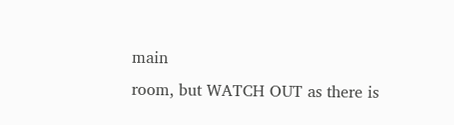main
room, but WATCH OUT as there is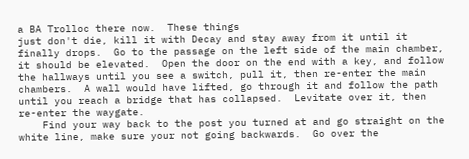a BA Trolloc there now.  These things
just don't die, kill it with Decay and stay away from it until it
finally drops.  Go to the passage on the left side of the main chamber,
it should be elevated.  Open the door on the end with a key, and follow
the hallways until you see a switch, pull it, then re-enter the main
chambers.  A wall would have lifted, go through it and follow the path
until you reach a bridge that has collapsed.  Levitate over it, then
re-enter the waygate.
    Find your way back to the post you turned at and go straight on the
white line, make sure your not going backwards.  Go over the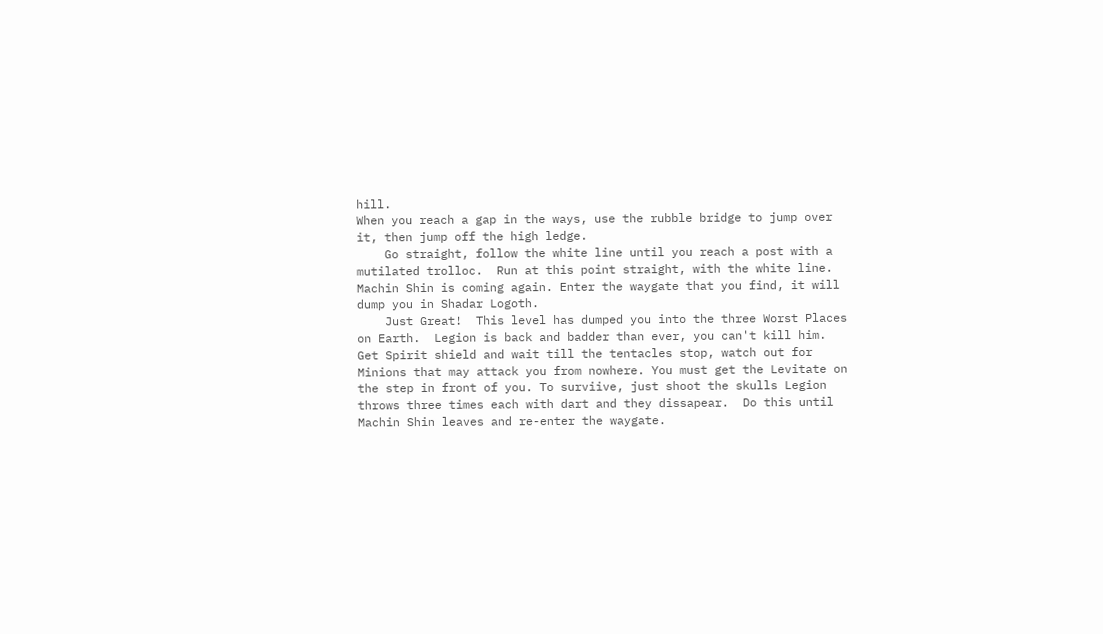hill.
When you reach a gap in the ways, use the rubble bridge to jump over
it, then jump off the high ledge.
    Go straight, follow the white line until you reach a post with a
mutilated trolloc.  Run at this point straight, with the white line.
Machin Shin is coming again. Enter the waygate that you find, it will
dump you in Shadar Logoth.
    Just Great!  This level has dumped you into the three Worst Places
on Earth.  Legion is back and badder than ever, you can't kill him.
Get Spirit shield and wait till the tentacles stop, watch out for
Minions that may attack you from nowhere. You must get the Levitate on
the step in front of you. To surviive, just shoot the skulls Legion
throws three times each with dart and they dissapear.  Do this until
Machin Shin leaves and re-enter the waygate.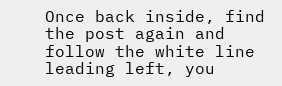Once back inside, find the post again and follow the white line
leading left, you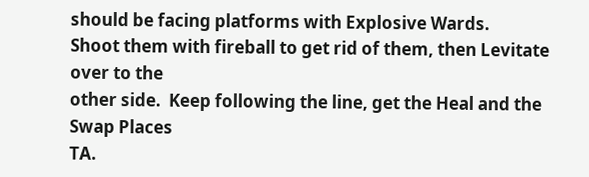should be facing platforms with Explosive Wards.
Shoot them with fireball to get rid of them, then Levitate over to the
other side.  Keep following the line, get the Heal and the Swap Places
TA.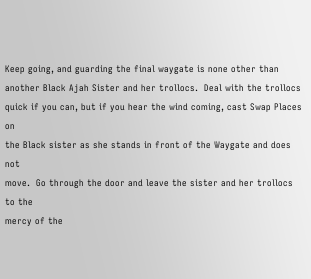Keep going, and guarding the final waygate is none other than
another Black Ajah Sister and her trollocs.  Deal with the trollocs
quick if you can, but if you hear the wind coming, cast Swap Places on
the Black sister as she stands in front of the Waygate and does not
move.  Go through the door and leave the sister and her trollocs to the
mercy of the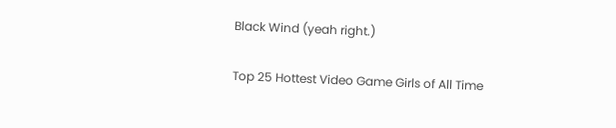Black Wind (yeah right.)

Top 25 Hottest Video Game Girls of All Time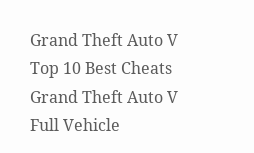Grand Theft Auto V Top 10 Best Cheats
Grand Theft Auto V Full Vehicle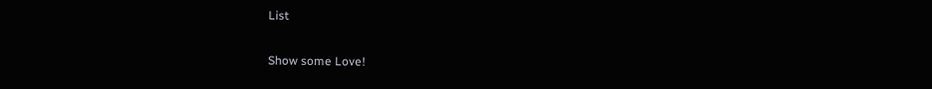List

Show some Love!